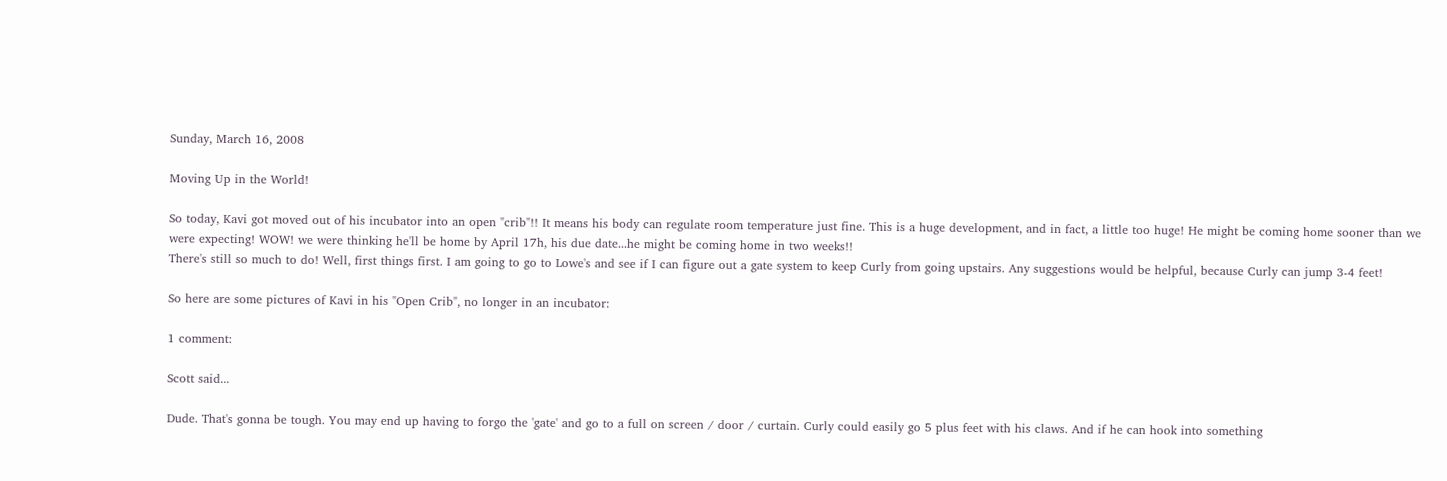Sunday, March 16, 2008

Moving Up in the World!

So today, Kavi got moved out of his incubator into an open "crib"!! It means his body can regulate room temperature just fine. This is a huge development, and in fact, a little too huge! He might be coming home sooner than we were expecting! WOW! we were thinking he'll be home by April 17h, his due date...he might be coming home in two weeks!!
There's still so much to do! Well, first things first. I am going to go to Lowe's and see if I can figure out a gate system to keep Curly from going upstairs. Any suggestions would be helpful, because Curly can jump 3-4 feet!

So here are some pictures of Kavi in his "Open Crib", no longer in an incubator:

1 comment:

Scott said...

Dude. That's gonna be tough. You may end up having to forgo the 'gate' and go to a full on screen / door / curtain. Curly could easily go 5 plus feet with his claws. And if he can hook into something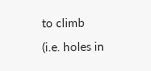to climb (i.e. holes in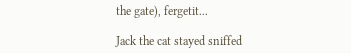the gate), fergetit...

Jack the cat stayed sniffed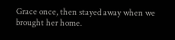Grace once, then stayed away when we brought her home.